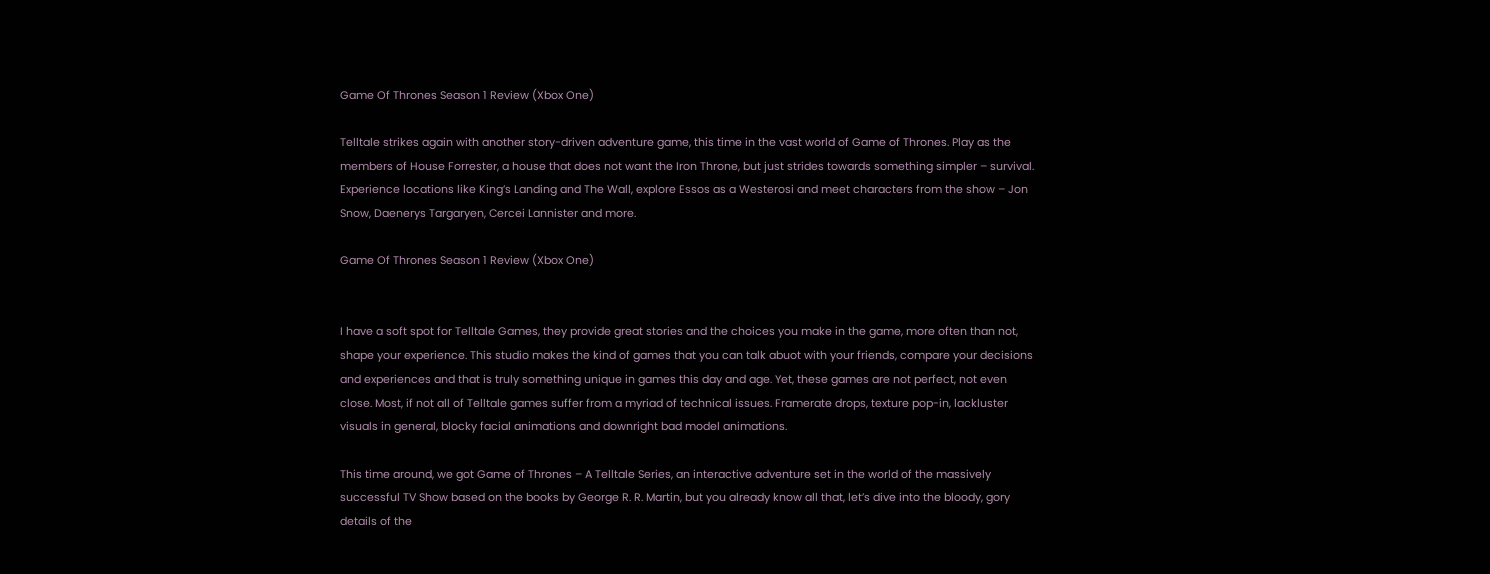Game Of Thrones Season 1 Review (Xbox One)

Telltale strikes again with another story-driven adventure game, this time in the vast world of Game of Thrones. Play as the members of House Forrester, a house that does not want the Iron Throne, but just strides towards something simpler – survival. Experience locations like King’s Landing and The Wall, explore Essos as a Westerosi and meet characters from the show – Jon Snow, Daenerys Targaryen, Cercei Lannister and more.

Game Of Thrones Season 1 Review (Xbox One)


I have a soft spot for Telltale Games, they provide great stories and the choices you make in the game, more often than not, shape your experience. This studio makes the kind of games that you can talk abuot with your friends, compare your decisions and experiences and that is truly something unique in games this day and age. Yet, these games are not perfect, not even close. Most, if not all of Telltale games suffer from a myriad of technical issues. Framerate drops, texture pop-in, lackluster visuals in general, blocky facial animations and downright bad model animations.

This time around, we got Game of Thrones – A Telltale Series, an interactive adventure set in the world of the massively successful TV Show based on the books by George R. R. Martin, but you already know all that, let’s dive into the bloody, gory details of the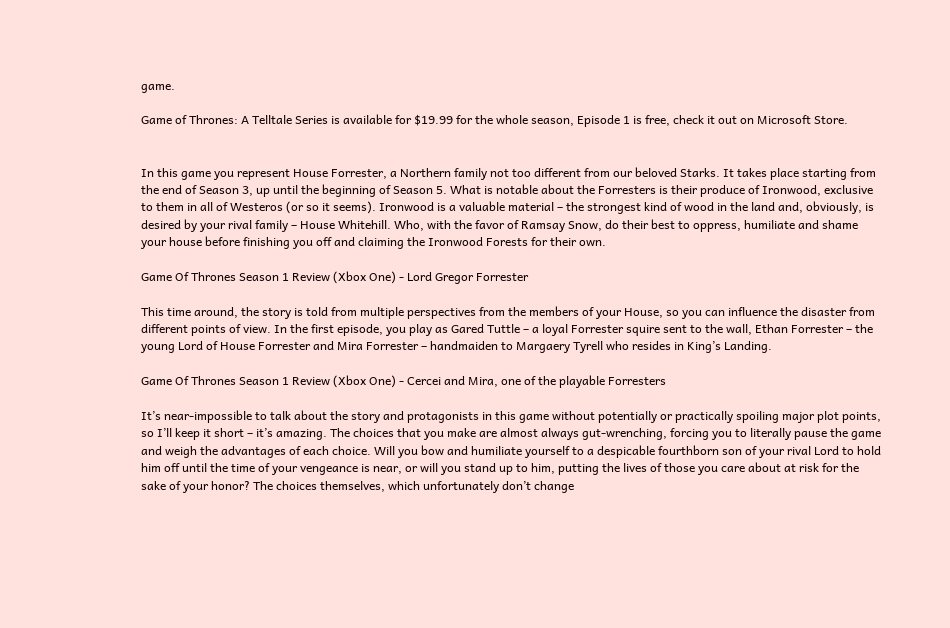game.

Game of Thrones: A Telltale Series is available for $19.99 for the whole season, Episode 1 is free, check it out on Microsoft Store.


In this game you represent House Forrester, a Northern family not too different from our beloved Starks. It takes place starting from the end of Season 3, up until the beginning of Season 5. What is notable about the Forresters is their produce of Ironwood, exclusive to them in all of Westeros (or so it seems). Ironwood is a valuable material – the strongest kind of wood in the land and, obviously, is desired by your rival family – House Whitehill. Who, with the favor of Ramsay Snow, do their best to oppress, humiliate and shame your house before finishing you off and claiming the Ironwood Forests for their own.

Game Of Thrones Season 1 Review (Xbox One) - Lord Gregor Forrester

This time around, the story is told from multiple perspectives from the members of your House, so you can influence the disaster from different points of view. In the first episode, you play as Gared Tuttle – a loyal Forrester squire sent to the wall, Ethan Forrester – the young Lord of House Forrester and Mira Forrester – handmaiden to Margaery Tyrell who resides in King’s Landing.

Game Of Thrones Season 1 Review (Xbox One) - Cercei and Mira, one of the playable Forresters

It’s near-impossible to talk about the story and protagonists in this game without potentially or practically spoiling major plot points, so I’ll keep it short – it’s amazing. The choices that you make are almost always gut-wrenching, forcing you to literally pause the game and weigh the advantages of each choice. Will you bow and humiliate yourself to a despicable fourthborn son of your rival Lord to hold him off until the time of your vengeance is near, or will you stand up to him, putting the lives of those you care about at risk for the sake of your honor? The choices themselves, which unfortunately don’t change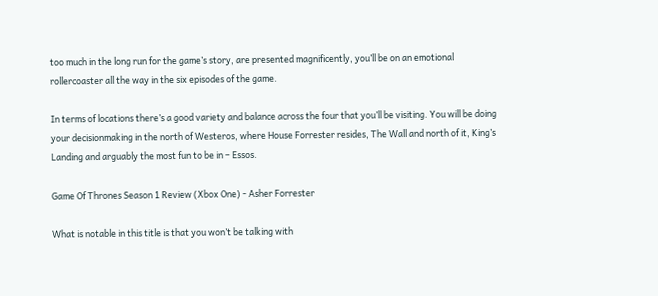too much in the long run for the game’s story, are presented magnificently, you’ll be on an emotional rollercoaster all the way in the six episodes of the game.

In terms of locations there’s a good variety and balance across the four that you’ll be visiting. You will be doing your decisionmaking in the north of Westeros, where House Forrester resides, The Wall and north of it, King’s Landing and arguably the most fun to be in – Essos.

Game Of Thrones Season 1 Review (Xbox One) - Asher Forrester

What is notable in this title is that you won’t be talking with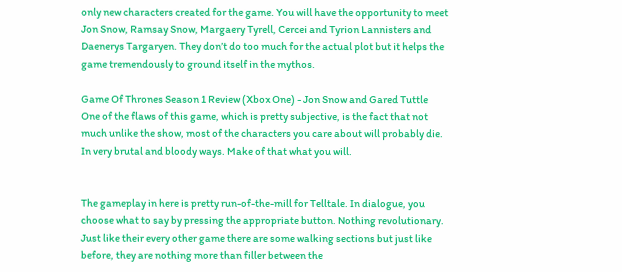only new characters created for the game. You will have the opportunity to meet Jon Snow, Ramsay Snow, Margaery Tyrell, Cercei and Tyrion Lannisters and Daenerys Targaryen. They don’t do too much for the actual plot but it helps the game tremendously to ground itself in the mythos.

Game Of Thrones Season 1 Review (Xbox One) - Jon Snow and Gared Tuttle
One of the flaws of this game, which is pretty subjective, is the fact that not much unlike the show, most of the characters you care about will probably die. In very brutal and bloody ways. Make of that what you will.


The gameplay in here is pretty run-of-the-mill for Telltale. In dialogue, you choose what to say by pressing the appropriate button. Nothing revolutionary. Just like their every other game there are some walking sections but just like before, they are nothing more than filler between the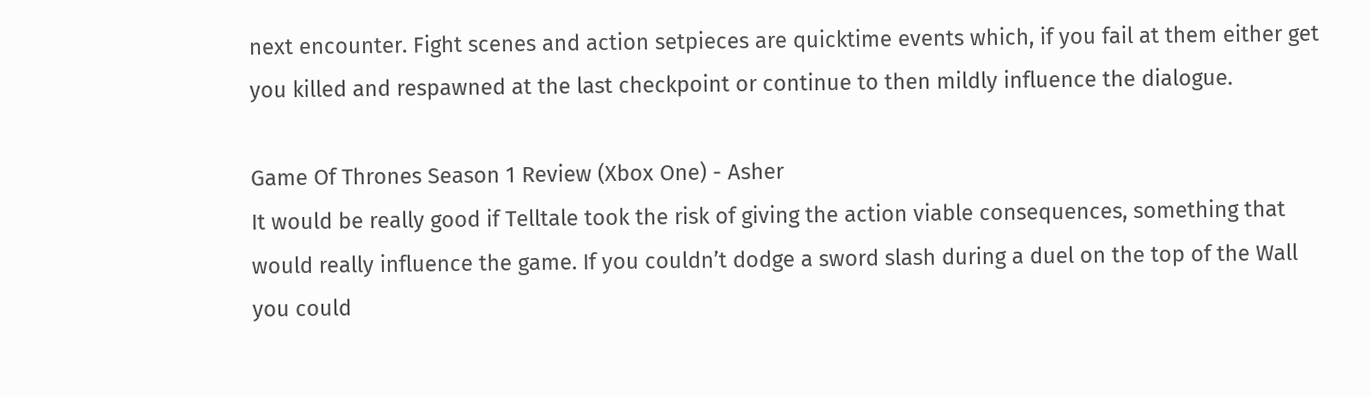next encounter. Fight scenes and action setpieces are quicktime events which, if you fail at them either get you killed and respawned at the last checkpoint or continue to then mildly influence the dialogue.

Game Of Thrones Season 1 Review (Xbox One) - Asher
It would be really good if Telltale took the risk of giving the action viable consequences, something that would really influence the game. If you couldn’t dodge a sword slash during a duel on the top of the Wall you could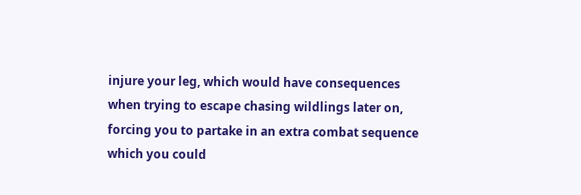injure your leg, which would have consequences when trying to escape chasing wildlings later on, forcing you to partake in an extra combat sequence which you could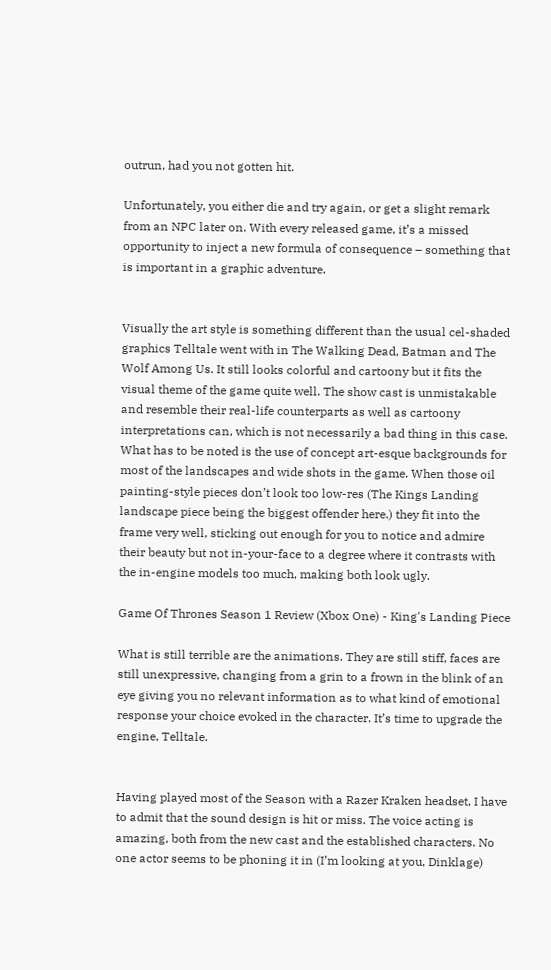outrun, had you not gotten hit.

Unfortunately, you either die and try again, or get a slight remark from an NPC later on. With every released game, it’s a missed opportunity to inject a new formula of consequence – something that is important in a graphic adventure.


Visually the art style is something different than the usual cel-shaded graphics Telltale went with in The Walking Dead, Batman and The Wolf Among Us. It still looks colorful and cartoony but it fits the visual theme of the game quite well. The show cast is unmistakable and resemble their real-life counterparts as well as cartoony interpretations can, which is not necessarily a bad thing in this case. What has to be noted is the use of concept art-esque backgrounds for most of the landscapes and wide shots in the game. When those oil painting-style pieces don’t look too low-res (The Kings Landing landscape piece being the biggest offender here.) they fit into the frame very well, sticking out enough for you to notice and admire their beauty but not in-your-face to a degree where it contrasts with the in-engine models too much, making both look ugly.

Game Of Thrones Season 1 Review (Xbox One) - King's Landing Piece

What is still terrible are the animations. They are still stiff, faces are still unexpressive, changing from a grin to a frown in the blink of an eye giving you no relevant information as to what kind of emotional response your choice evoked in the character. It’s time to upgrade the engine, Telltale.


Having played most of the Season with a Razer Kraken headset, I have to admit that the sound design is hit or miss. The voice acting is amazing, both from the new cast and the established characters. No one actor seems to be phoning it in (I’m looking at you, Dinklage)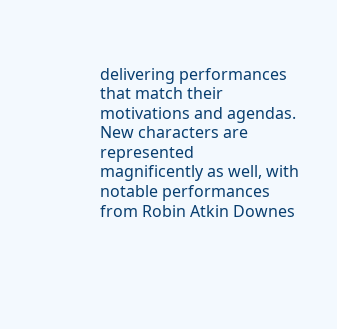delivering performances that match their motivations and agendas. New characters are represented magnificently as well, with notable performances from Robin Atkin Downes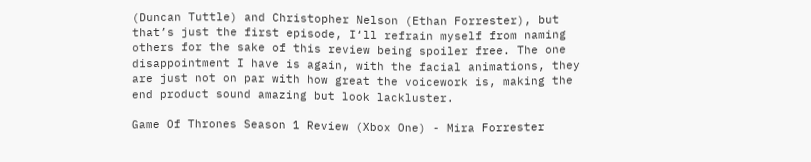(Duncan Tuttle) and Christopher Nelson (Ethan Forrester), but that’s just the first episode, I‘ll refrain myself from naming others for the sake of this review being spoiler free. The one disappointment I have is again, with the facial animations, they are just not on par with how great the voicework is, making the end product sound amazing but look lackluster.

Game Of Thrones Season 1 Review (Xbox One) - Mira Forrester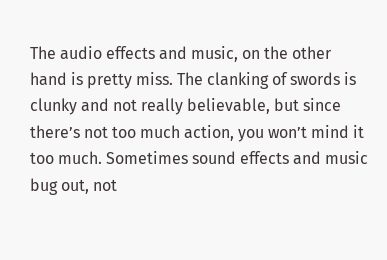The audio effects and music, on the other hand is pretty miss. The clanking of swords is clunky and not really believable, but since there’s not too much action, you won’t mind it too much. Sometimes sound effects and music bug out, not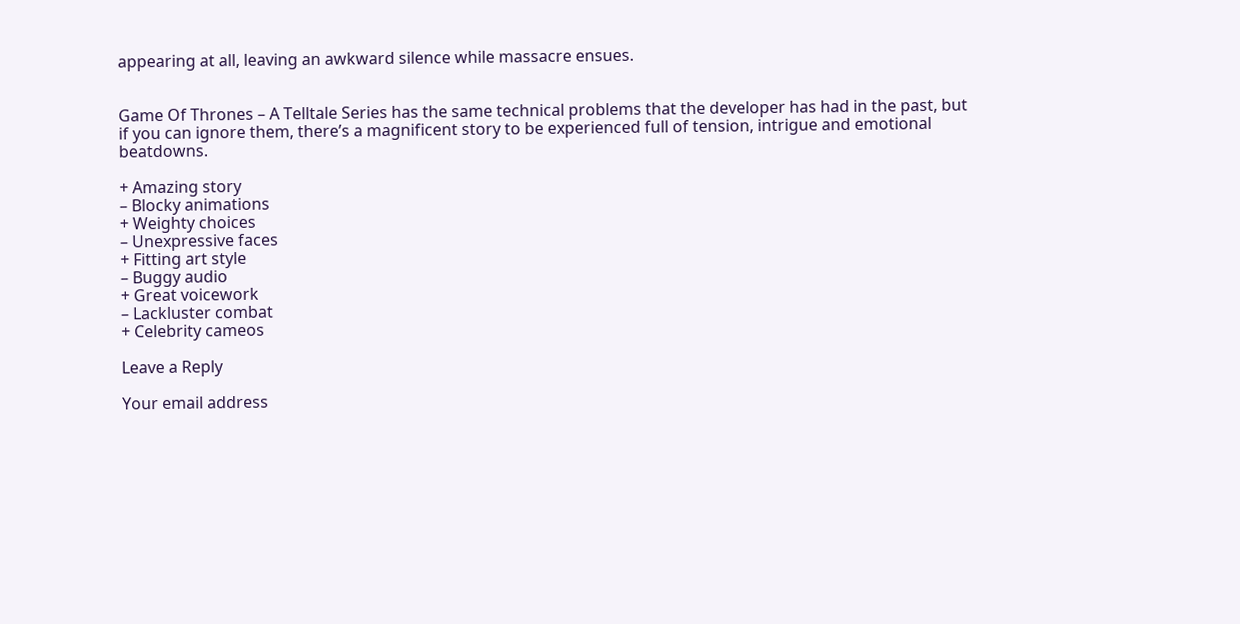appearing at all, leaving an awkward silence while massacre ensues.


Game Of Thrones – A Telltale Series has the same technical problems that the developer has had in the past, but if you can ignore them, there’s a magnificent story to be experienced full of tension, intrigue and emotional beatdowns.

+ Amazing story
– Blocky animations
+ Weighty choices
– Unexpressive faces
+ Fitting art style
– Buggy audio
+ Great voicework
– Lackluster combat
+ Celebrity cameos

Leave a Reply

Your email address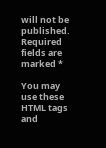will not be published. Required fields are marked *

You may use these HTML tags and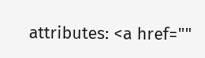attributes: <a href=""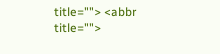title=""> <abbr title="">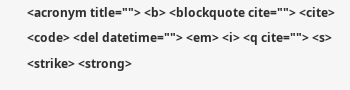<acronym title=""> <b> <blockquote cite=""> <cite> <code> <del datetime=""> <em> <i> <q cite=""> <s> <strike> <strong>